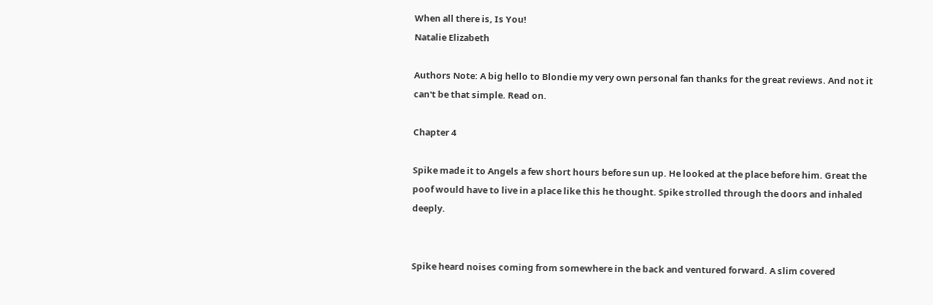When all there is, Is You!
Natalie Elizabeth

Authors Note: A big hello to Blondie my very own personal fan thanks for the great reviews. And not it can't be that simple. Read on.

Chapter 4

Spike made it to Angels a few short hours before sun up. He looked at the place before him. Great the poof would have to live in a place like this he thought. Spike strolled through the doors and inhaled deeply.


Spike heard noises coming from somewhere in the back and ventured forward. A slim covered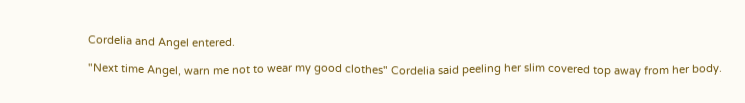Cordelia and Angel entered.

"Next time Angel, warn me not to wear my good clothes" Cordelia said peeling her slim covered top away from her body.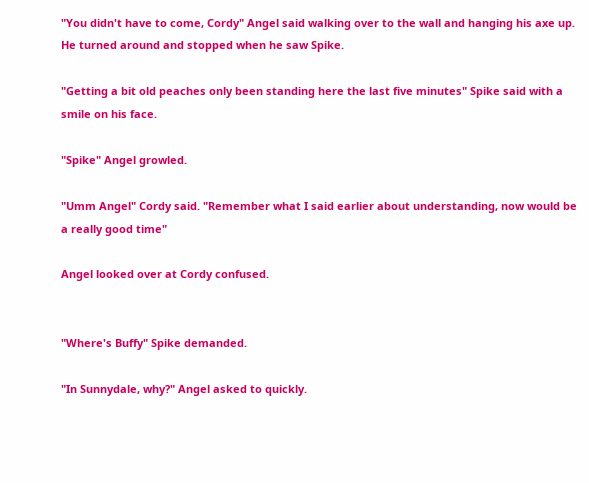"You didn't have to come, Cordy" Angel said walking over to the wall and hanging his axe up. He turned around and stopped when he saw Spike.

"Getting a bit old peaches only been standing here the last five minutes" Spike said with a smile on his face.

"Spike" Angel growled.

"Umm Angel" Cordy said. "Remember what I said earlier about understanding, now would be a really good time"

Angel looked over at Cordy confused.


"Where's Buffy" Spike demanded.

"In Sunnydale, why?" Angel asked to quickly.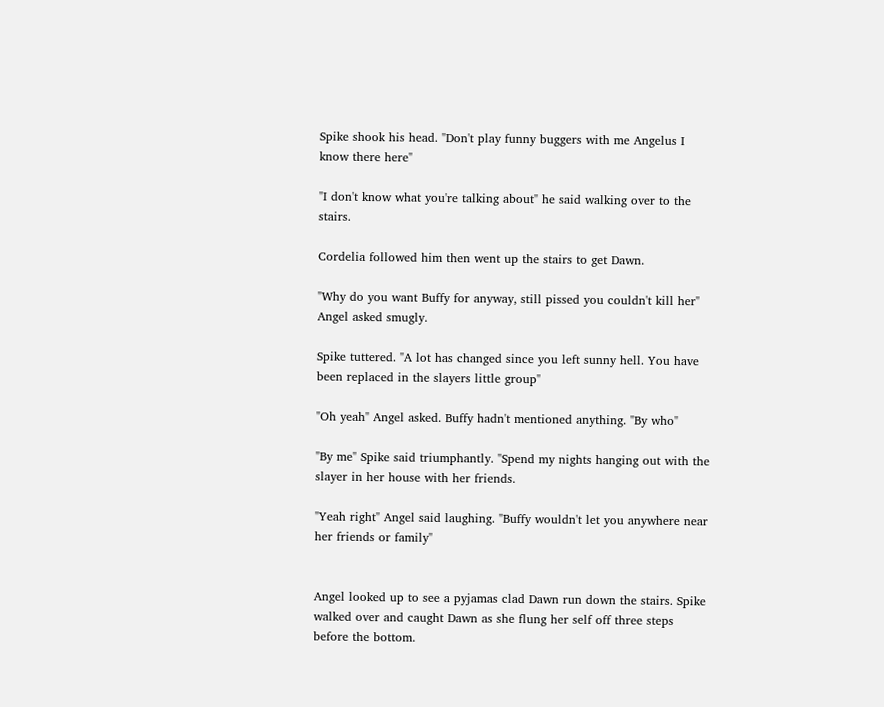Spike shook his head. "Don't play funny buggers with me Angelus I know there here"

"I don't know what you're talking about" he said walking over to the stairs.

Cordelia followed him then went up the stairs to get Dawn.

"Why do you want Buffy for anyway, still pissed you couldn't kill her" Angel asked smugly.

Spike tuttered. "A lot has changed since you left sunny hell. You have been replaced in the slayers little group"

"Oh yeah" Angel asked. Buffy hadn't mentioned anything. "By who"

"By me" Spike said triumphantly. "Spend my nights hanging out with the slayer in her house with her friends.

"Yeah right" Angel said laughing. "Buffy wouldn't let you anywhere near her friends or family"


Angel looked up to see a pyjamas clad Dawn run down the stairs. Spike walked over and caught Dawn as she flung her self off three steps before the bottom.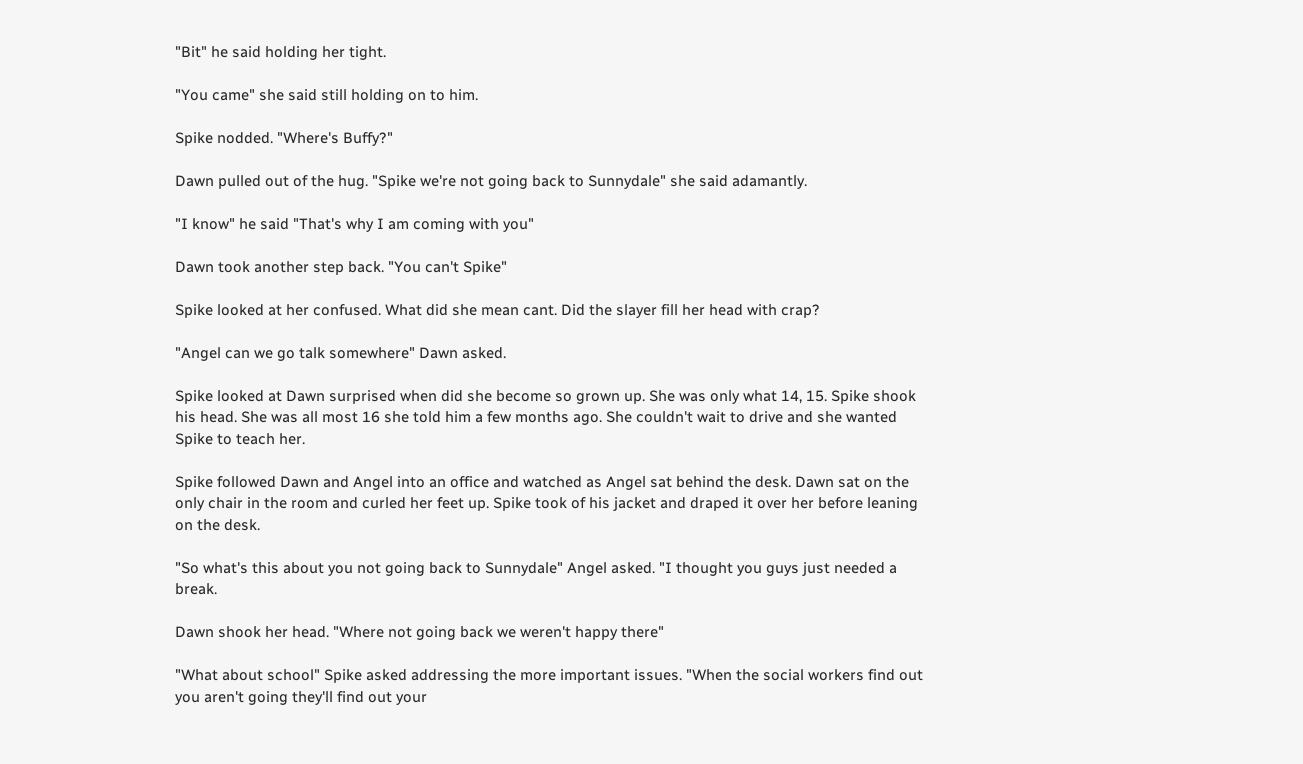"Bit" he said holding her tight.

"You came" she said still holding on to him.

Spike nodded. "Where's Buffy?"

Dawn pulled out of the hug. "Spike we're not going back to Sunnydale" she said adamantly.

"I know" he said "That's why I am coming with you"

Dawn took another step back. "You can't Spike"

Spike looked at her confused. What did she mean cant. Did the slayer fill her head with crap?

"Angel can we go talk somewhere" Dawn asked.

Spike looked at Dawn surprised when did she become so grown up. She was only what 14, 15. Spike shook his head. She was all most 16 she told him a few months ago. She couldn't wait to drive and she wanted Spike to teach her.

Spike followed Dawn and Angel into an office and watched as Angel sat behind the desk. Dawn sat on the only chair in the room and curled her feet up. Spike took of his jacket and draped it over her before leaning on the desk.

"So what's this about you not going back to Sunnydale" Angel asked. "I thought you guys just needed a break.

Dawn shook her head. "Where not going back we weren't happy there"

"What about school" Spike asked addressing the more important issues. "When the social workers find out you aren't going they'll find out your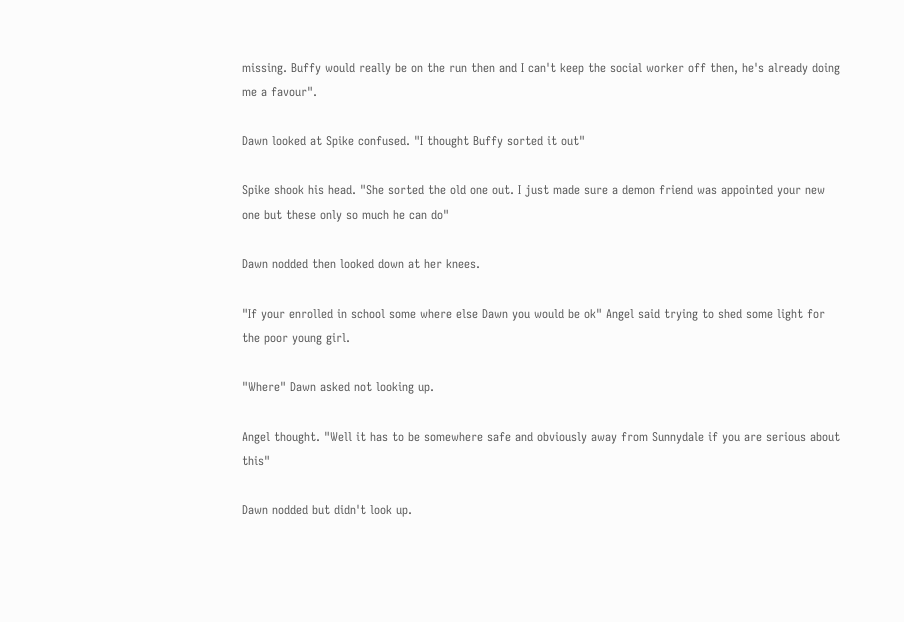missing. Buffy would really be on the run then and I can't keep the social worker off then, he's already doing me a favour".

Dawn looked at Spike confused. "I thought Buffy sorted it out"

Spike shook his head. "She sorted the old one out. I just made sure a demon friend was appointed your new one but these only so much he can do"

Dawn nodded then looked down at her knees.

"If your enrolled in school some where else Dawn you would be ok" Angel said trying to shed some light for the poor young girl.

"Where" Dawn asked not looking up.

Angel thought. "Well it has to be somewhere safe and obviously away from Sunnydale if you are serious about this"

Dawn nodded but didn't look up.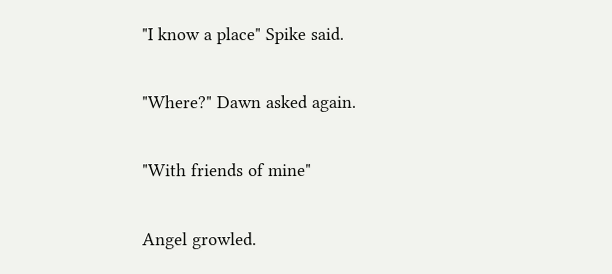"I know a place" Spike said.

"Where?" Dawn asked again.

"With friends of mine"

Angel growled.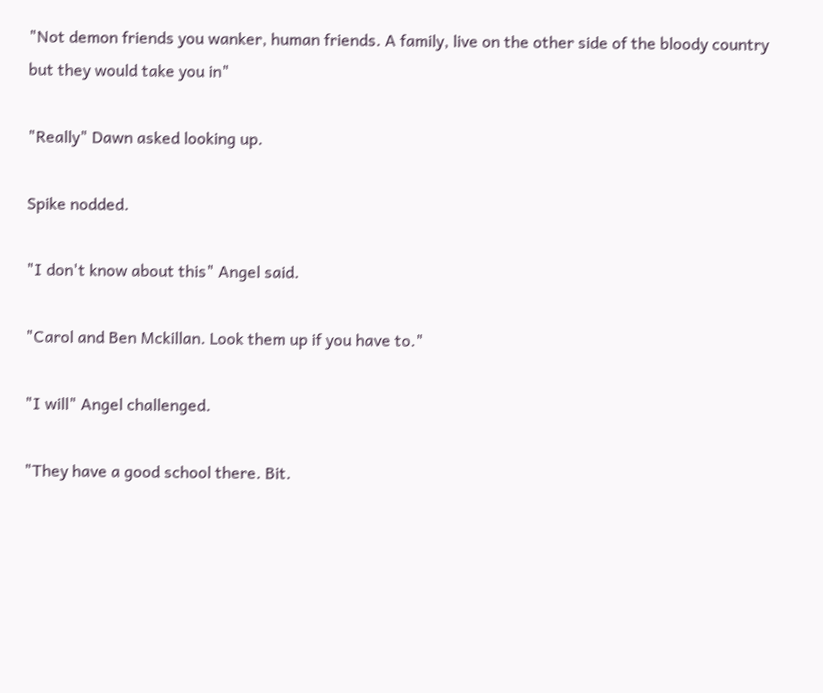"Not demon friends you wanker, human friends. A family, live on the other side of the bloody country but they would take you in"

"Really" Dawn asked looking up.

Spike nodded.

"I don't know about this" Angel said.

"Carol and Ben Mckillan. Look them up if you have to."

"I will" Angel challenged.

"They have a good school there. Bit.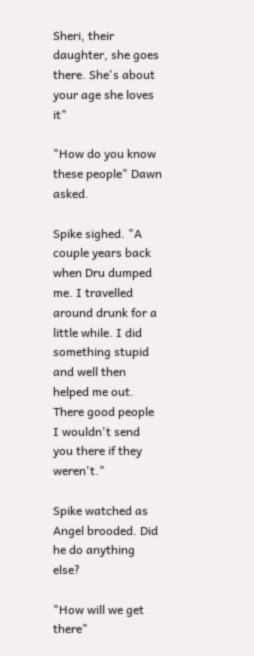Sheri, their daughter, she goes there. She's about your age she loves it"

"How do you know these people" Dawn asked.

Spike sighed. "A couple years back when Dru dumped me. I travelled around drunk for a little while. I did something stupid and well then helped me out. There good people I wouldn't send you there if they weren't."

Spike watched as Angel brooded. Did he do anything else?

"How will we get there"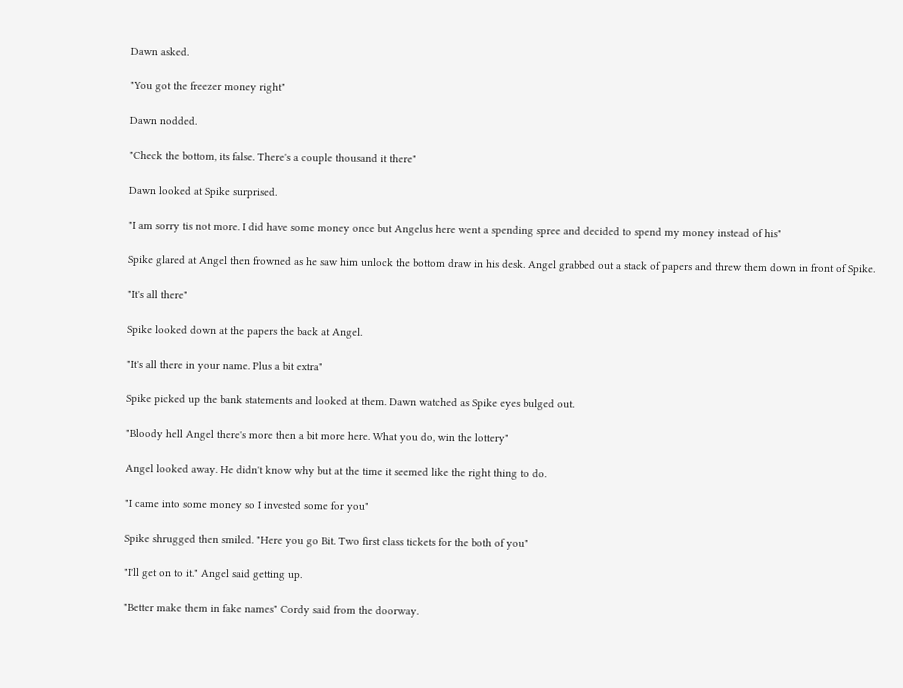Dawn asked.

"You got the freezer money right"

Dawn nodded.

"Check the bottom, its false. There's a couple thousand it there"

Dawn looked at Spike surprised.

"I am sorry tis not more. I did have some money once but Angelus here went a spending spree and decided to spend my money instead of his"

Spike glared at Angel then frowned as he saw him unlock the bottom draw in his desk. Angel grabbed out a stack of papers and threw them down in front of Spike.

"It's all there"

Spike looked down at the papers the back at Angel.

"It's all there in your name. Plus a bit extra"

Spike picked up the bank statements and looked at them. Dawn watched as Spike eyes bulged out.

"Bloody hell Angel there's more then a bit more here. What you do, win the lottery"

Angel looked away. He didn't know why but at the time it seemed like the right thing to do.

"I came into some money so I invested some for you"

Spike shrugged then smiled. "Here you go Bit. Two first class tickets for the both of you"

"I'll get on to it." Angel said getting up.

"Better make them in fake names" Cordy said from the doorway.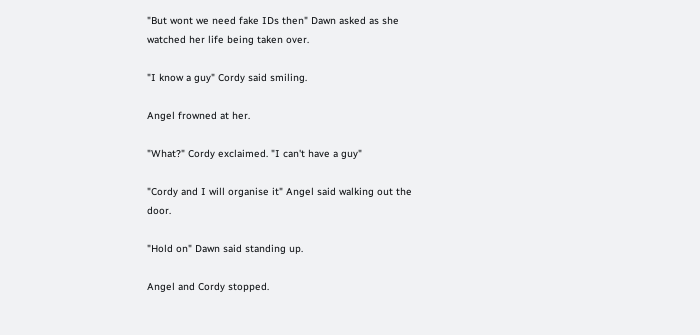"But wont we need fake IDs then" Dawn asked as she watched her life being taken over.

"I know a guy" Cordy said smiling.

Angel frowned at her.

"What?" Cordy exclaimed. "I can't have a guy"

"Cordy and I will organise it" Angel said walking out the door.

"Hold on" Dawn said standing up.

Angel and Cordy stopped.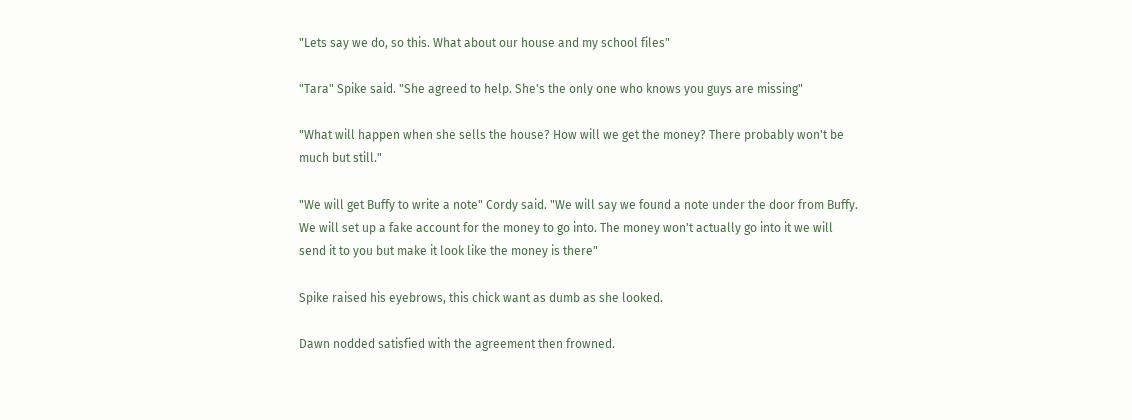"Lets say we do, so this. What about our house and my school files"

"Tara" Spike said. "She agreed to help. She's the only one who knows you guys are missing"

"What will happen when she sells the house? How will we get the money? There probably won't be much but still."

"We will get Buffy to write a note" Cordy said. "We will say we found a note under the door from Buffy. We will set up a fake account for the money to go into. The money won't actually go into it we will send it to you but make it look like the money is there"

Spike raised his eyebrows, this chick want as dumb as she looked.

Dawn nodded satisfied with the agreement then frowned.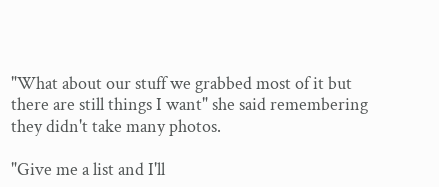"What about our stuff we grabbed most of it but there are still things I want" she said remembering they didn't take many photos.

"Give me a list and I'll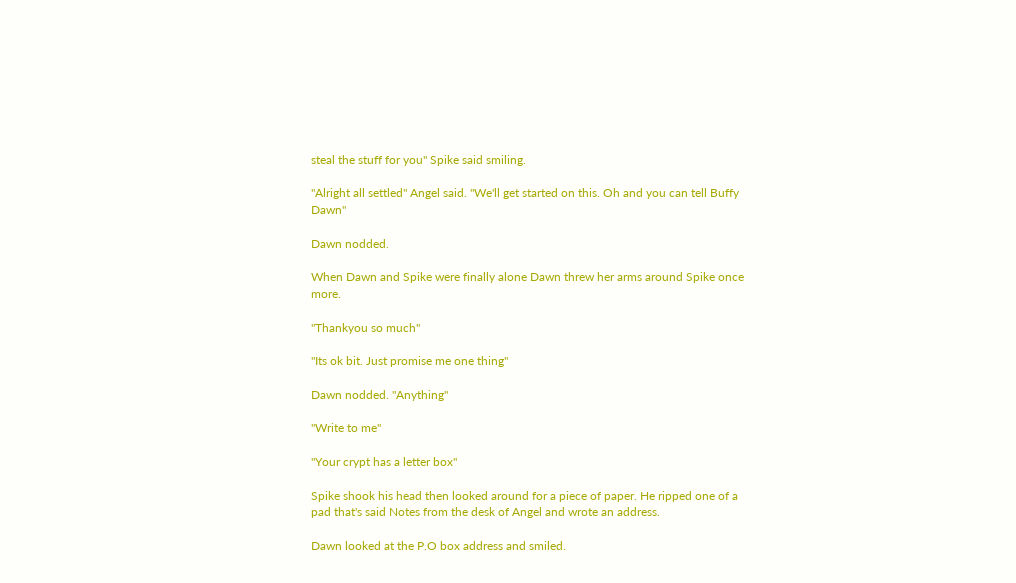steal the stuff for you" Spike said smiling.

"Alright all settled" Angel said. "We'll get started on this. Oh and you can tell Buffy Dawn"

Dawn nodded.

When Dawn and Spike were finally alone Dawn threw her arms around Spike once more.

"Thankyou so much"

"Its ok bit. Just promise me one thing"

Dawn nodded. "Anything"

"Write to me"

"Your crypt has a letter box"

Spike shook his head then looked around for a piece of paper. He ripped one of a pad that's said Notes from the desk of Angel and wrote an address.

Dawn looked at the P.O box address and smiled.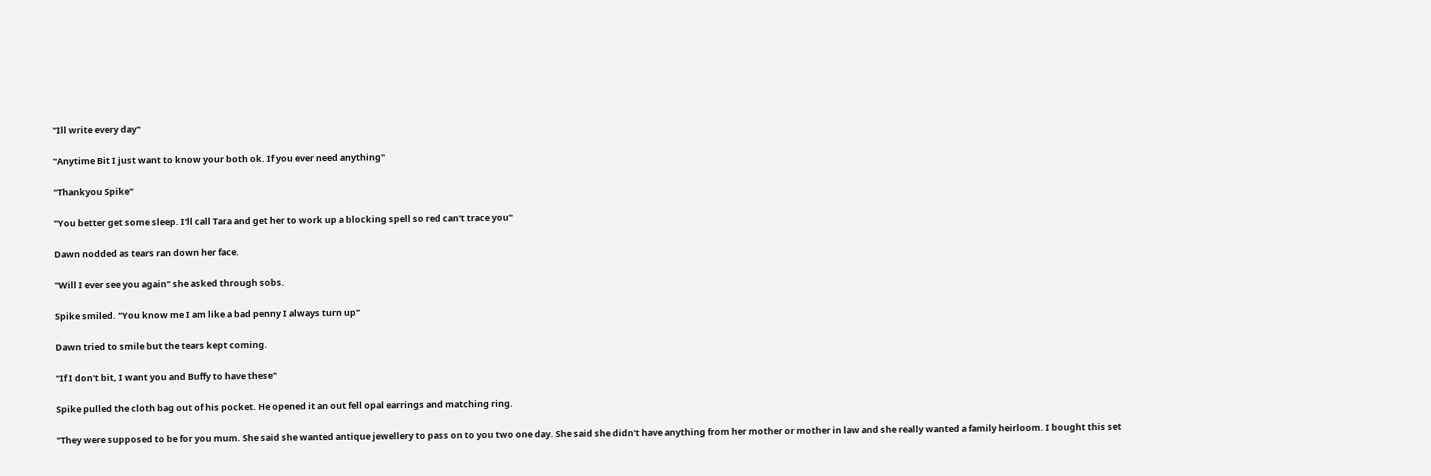"Ill write every day"

"Anytime Bit I just want to know your both ok. If you ever need anything"

"Thankyou Spike"

"You better get some sleep. I'll call Tara and get her to work up a blocking spell so red can't trace you"

Dawn nodded as tears ran down her face.

"Will I ever see you again" she asked through sobs.

Spike smiled. "You know me I am like a bad penny I always turn up"

Dawn tried to smile but the tears kept coming.

"If I don't bit, I want you and Buffy to have these"

Spike pulled the cloth bag out of his pocket. He opened it an out fell opal earrings and matching ring.

"They were supposed to be for you mum. She said she wanted antique jewellery to pass on to you two one day. She said she didn't have anything from her mother or mother in law and she really wanted a family heirloom. I bought this set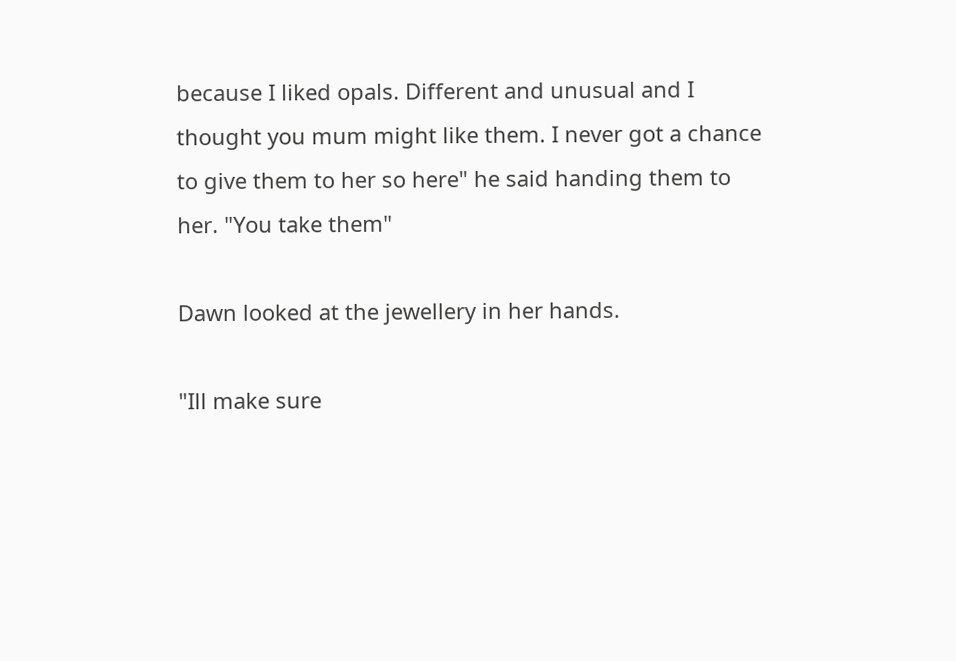because I liked opals. Different and unusual and I thought you mum might like them. I never got a chance to give them to her so here" he said handing them to her. "You take them"

Dawn looked at the jewellery in her hands.

"Ill make sure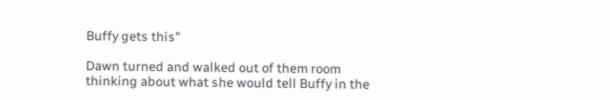Buffy gets this"

Dawn turned and walked out of them room thinking about what she would tell Buffy in the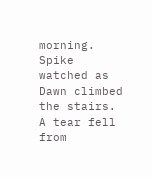morning. Spike watched as Dawn climbed the stairs. A tear fell from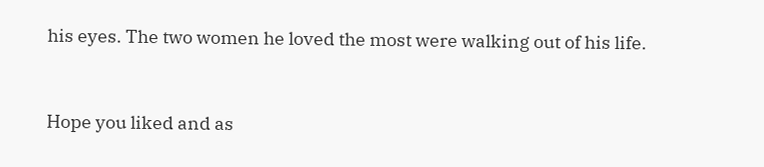his eyes. The two women he loved the most were walking out of his life.


Hope you liked and as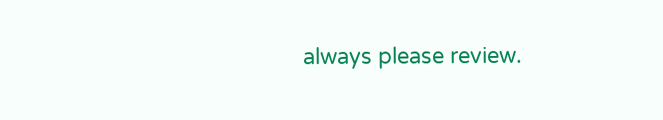always please review.